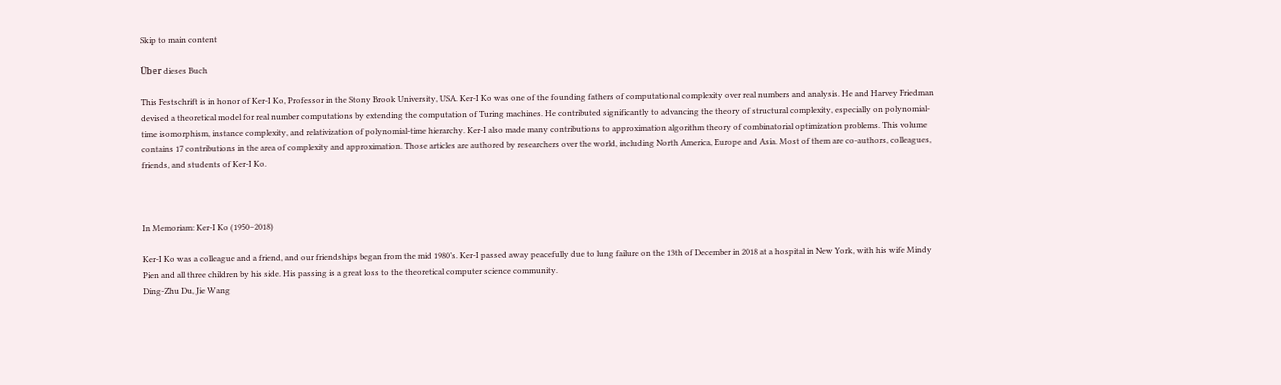Skip to main content

Über dieses Buch

This Festschrift is in honor of Ker-I Ko, Professor in the Stony Brook University, USA. Ker-I Ko was one of the founding fathers of computational complexity over real numbers and analysis. He and Harvey Friedman devised a theoretical model for real number computations by extending the computation of Turing machines. He contributed significantly to advancing the theory of structural complexity, especially on polynomial-time isomorphism, instance complexity, and relativization of polynomial-time hierarchy. Ker-I also made many contributions to approximation algorithm theory of combinatorial optimization problems. This volume contains 17 contributions in the area of complexity and approximation. Those articles are authored by researchers over the world, including North America, Europe and Asia. Most of them are co-authors, colleagues, friends, and students of Ker-I Ko.



In Memoriam: Ker-I Ko (1950–2018)

Ker-I Ko was a colleague and a friend, and our friendships began from the mid 1980’s. Ker-I passed away peacefully due to lung failure on the 13th of December in 2018 at a hospital in New York, with his wife Mindy Pien and all three children by his side. His passing is a great loss to the theoretical computer science community.
Ding-Zhu Du, Jie Wang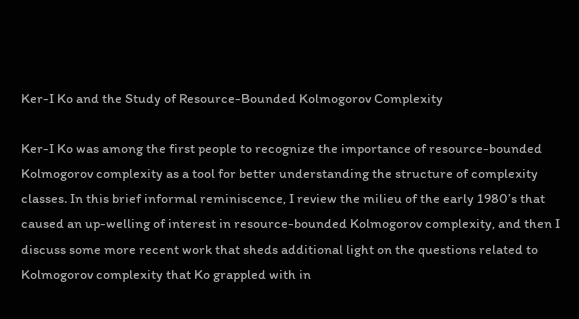Ker-I Ko and the Study of Resource-Bounded Kolmogorov Complexity

Ker-I Ko was among the first people to recognize the importance of resource-bounded Kolmogorov complexity as a tool for better understanding the structure of complexity classes. In this brief informal reminiscence, I review the milieu of the early 1980’s that caused an up-welling of interest in resource-bounded Kolmogorov complexity, and then I discuss some more recent work that sheds additional light on the questions related to Kolmogorov complexity that Ko grappled with in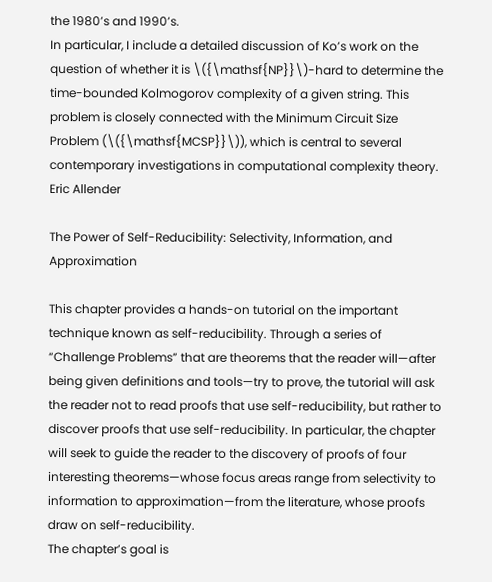the 1980’s and 1990’s.
In particular, I include a detailed discussion of Ko’s work on the question of whether it is \({\mathsf{NP}}\)-hard to determine the time-bounded Kolmogorov complexity of a given string. This problem is closely connected with the Minimum Circuit Size Problem (\({\mathsf{MCSP}}\)), which is central to several contemporary investigations in computational complexity theory.
Eric Allender

The Power of Self-Reducibility: Selectivity, Information, and Approximation

This chapter provides a hands-on tutorial on the important technique known as self-reducibility. Through a series of “Challenge Problems” that are theorems that the reader will—after being given definitions and tools—try to prove, the tutorial will ask the reader not to read proofs that use self-reducibility, but rather to discover proofs that use self-reducibility. In particular, the chapter will seek to guide the reader to the discovery of proofs of four interesting theorems—whose focus areas range from selectivity to information to approximation—from the literature, whose proofs draw on self-reducibility.
The chapter’s goal is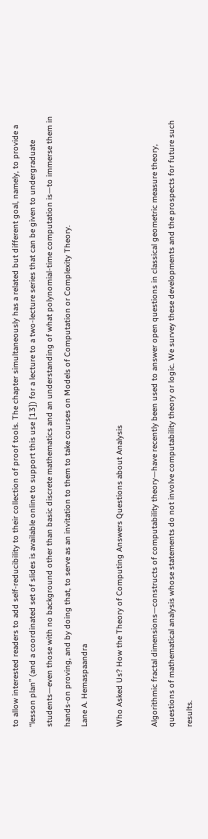to allow interested readers to add self-reducibility to their collection of proof tools. The chapter simultaneously has a related but different goal, namely, to provide a “lesson plan” (and a coordinated set of slides is available online to support this use [13]) for a lecture to a two-lecture series that can be given to undergraduate students—even those with no background other than basic discrete mathematics and an understanding of what polynomial-time computation is—to immerse them in hands-on proving, and by doing that, to serve as an invitation to them to take courses on Models of Computation or Complexity Theory.
Lane A. Hemaspaandra

Who Asked Us? How the Theory of Computing Answers Questions about Analysis

Algorithmic fractal dimensions—constructs of computability theory—have recently been used to answer open questions in classical geometric measure theory, questions of mathematical analysis whose statements do not involve computability theory or logic. We survey these developments and the prospects for future such results.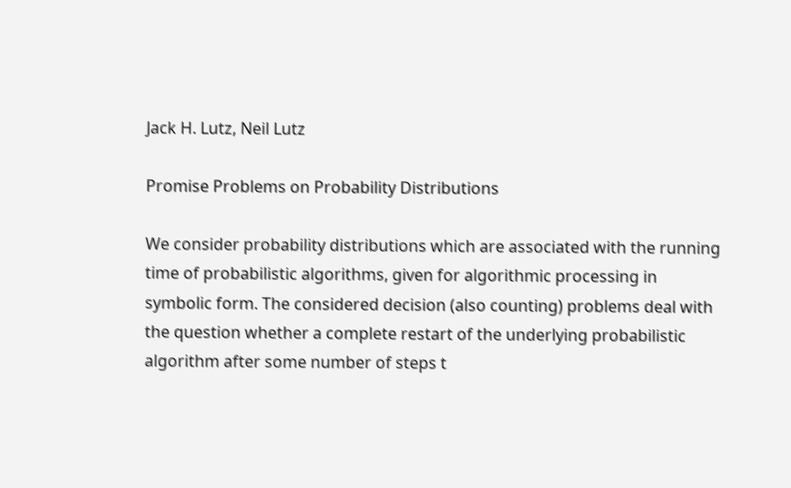Jack H. Lutz, Neil Lutz

Promise Problems on Probability Distributions

We consider probability distributions which are associated with the running time of probabilistic algorithms, given for algorithmic processing in symbolic form. The considered decision (also counting) problems deal with the question whether a complete restart of the underlying probabilistic algorithm after some number of steps t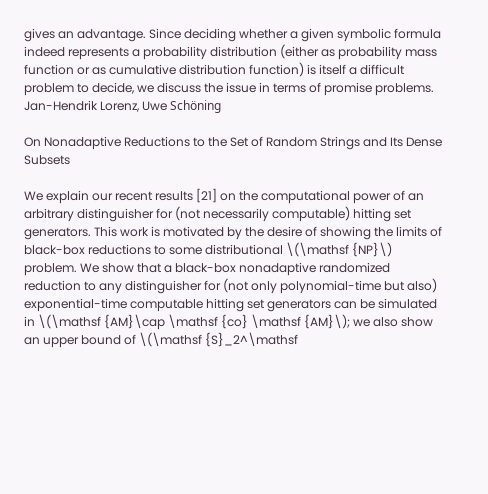gives an advantage. Since deciding whether a given symbolic formula indeed represents a probability distribution (either as probability mass function or as cumulative distribution function) is itself a difficult problem to decide, we discuss the issue in terms of promise problems.
Jan-Hendrik Lorenz, Uwe Schöning

On Nonadaptive Reductions to the Set of Random Strings and Its Dense Subsets

We explain our recent results [21] on the computational power of an arbitrary distinguisher for (not necessarily computable) hitting set generators. This work is motivated by the desire of showing the limits of black-box reductions to some distributional \(\mathsf {NP}\) problem. We show that a black-box nonadaptive randomized reduction to any distinguisher for (not only polynomial-time but also) exponential-time computable hitting set generators can be simulated in \(\mathsf {AM}\cap \mathsf {co} \mathsf {AM}\); we also show an upper bound of \(\mathsf {S}_2^\mathsf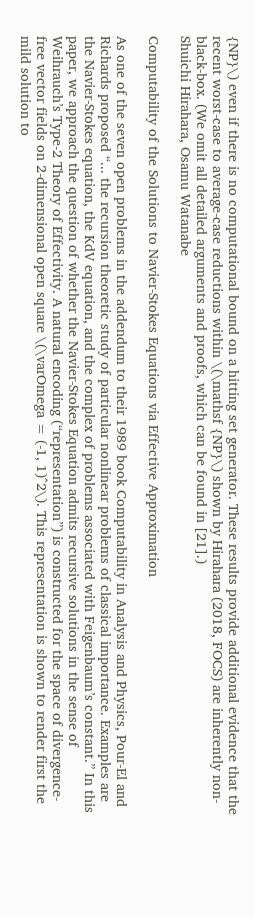{NP}\) even if there is no computational bound on a hitting set generator. These results provide additional evidence that the recent worst-case to average-case reductions within \(\mathsf {NP}\) shown by Hirahara (2018, FOCS) are inherently non-black-box. (We omit all detailed arguments and proofs, which can be found in [21].)
Shuichi Hirahara, Osamu Watanabe

Computability of the Solutions to Navier-Stokes Equations via Effective Approximation

As one of the seven open problems in the addendum to their 1989 book Computability in Analysis and Physics, Pour-El and Richards proposed “... the recursion theoretic study of particular nonlinear problems of classical importance. Examples are the Navier-Stokes equation, the KdV equation, and the complex of problems associated with Feigenbaum’s constant.” In this paper, we approach the question of whether the Navier-Stokes Equation admits recursive solutions in the sense of Weihrauch’s Type-2 Theory of Effectivity. A natural encoding (“representation”) is constructed for the space of divergence-free vector fields on 2-dimensional open square \(\varOmega = (-1, 1)^2\). This representation is shown to render first the mild solution to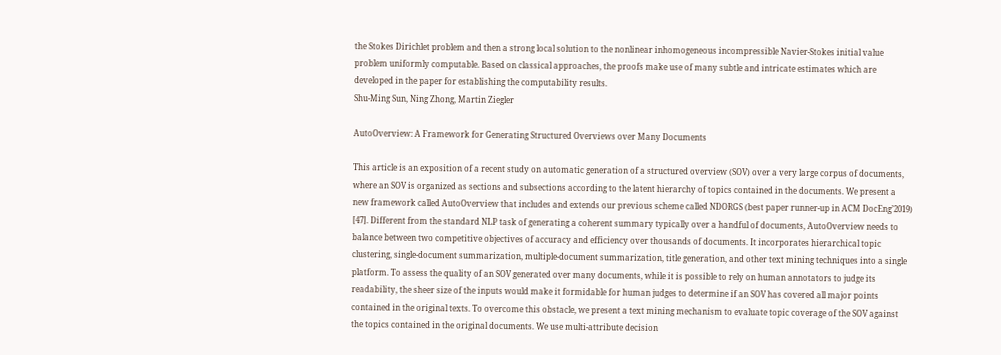the Stokes Dirichlet problem and then a strong local solution to the nonlinear inhomogeneous incompressible Navier-Stokes initial value problem uniformly computable. Based on classical approaches, the proofs make use of many subtle and intricate estimates which are developed in the paper for establishing the computability results.
Shu-Ming Sun, Ning Zhong, Martin Ziegler

AutoOverview: A Framework for Generating Structured Overviews over Many Documents

This article is an exposition of a recent study on automatic generation of a structured overview (SOV) over a very large corpus of documents, where an SOV is organized as sections and subsections according to the latent hierarchy of topics contained in the documents. We present a new framework called AutoOverview that includes and extends our previous scheme called NDORGS (best paper runner-up in ACM DocEng’2019) [47]. Different from the standard NLP task of generating a coherent summary typically over a handful of documents, AutoOverview needs to balance between two competitive objectives of accuracy and efficiency over thousands of documents. It incorporates hierarchical topic clustering, single-document summarization, multiple-document summarization, title generation, and other text mining techniques into a single platform. To assess the quality of an SOV generated over many documents, while it is possible to rely on human annotators to judge its readability, the sheer size of the inputs would make it formidable for human judges to determine if an SOV has covered all major points contained in the original texts. To overcome this obstacle, we present a text mining mechanism to evaluate topic coverage of the SOV against the topics contained in the original documents. We use multi-attribute decision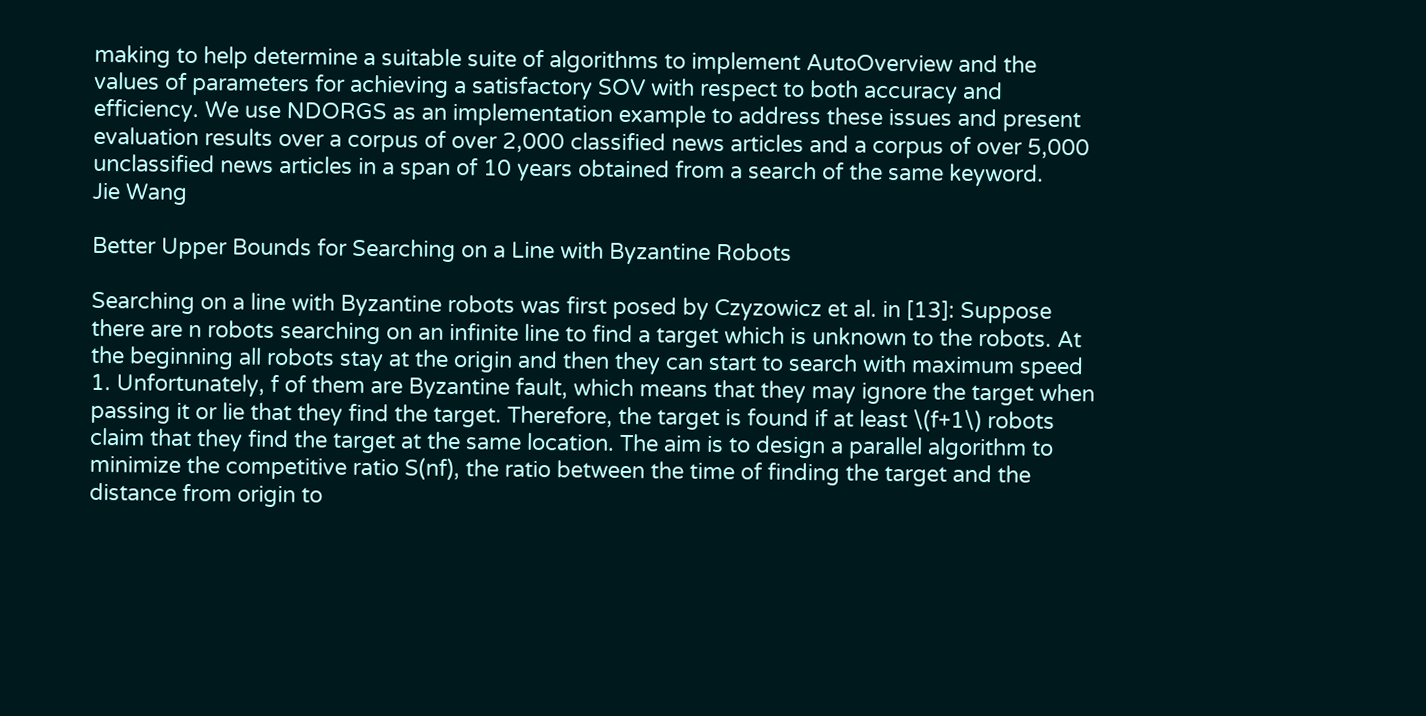making to help determine a suitable suite of algorithms to implement AutoOverview and the values of parameters for achieving a satisfactory SOV with respect to both accuracy and efficiency. We use NDORGS as an implementation example to address these issues and present evaluation results over a corpus of over 2,000 classified news articles and a corpus of over 5,000 unclassified news articles in a span of 10 years obtained from a search of the same keyword.
Jie Wang

Better Upper Bounds for Searching on a Line with Byzantine Robots

Searching on a line with Byzantine robots was first posed by Czyzowicz et al. in [13]: Suppose there are n robots searching on an infinite line to find a target which is unknown to the robots. At the beginning all robots stay at the origin and then they can start to search with maximum speed 1. Unfortunately, f of them are Byzantine fault, which means that they may ignore the target when passing it or lie that they find the target. Therefore, the target is found if at least \(f+1\) robots claim that they find the target at the same location. The aim is to design a parallel algorithm to minimize the competitive ratio S(nf), the ratio between the time of finding the target and the distance from origin to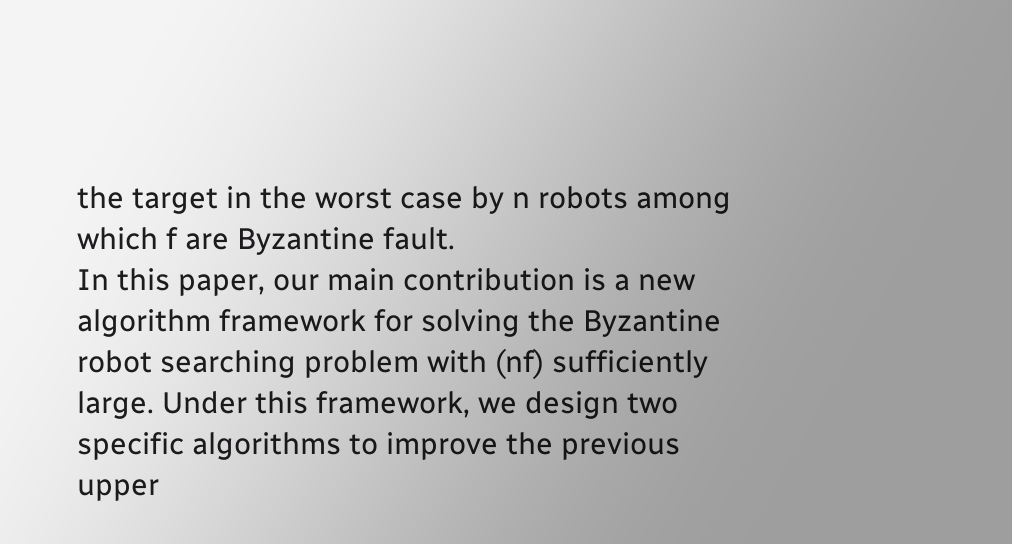the target in the worst case by n robots among which f are Byzantine fault.
In this paper, our main contribution is a new algorithm framework for solving the Byzantine robot searching problem with (nf) sufficiently large. Under this framework, we design two specific algorithms to improve the previous upper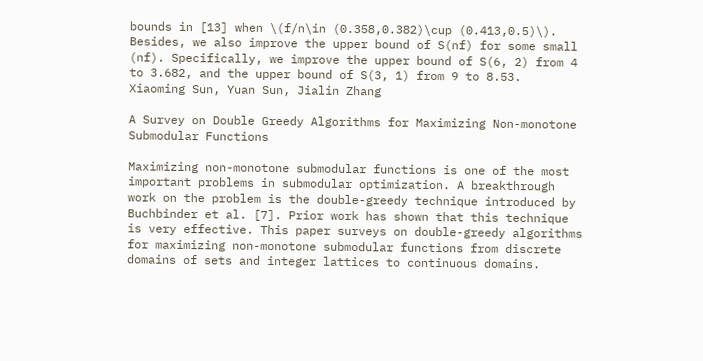bounds in [13] when \(f/n\in (0.358,0.382)\cup (0.413,0.5)\). Besides, we also improve the upper bound of S(nf) for some small (nf). Specifically, we improve the upper bound of S(6, 2) from 4 to 3.682, and the upper bound of S(3, 1) from 9 to 8.53.
Xiaoming Sun, Yuan Sun, Jialin Zhang

A Survey on Double Greedy Algorithms for Maximizing Non-monotone Submodular Functions

Maximizing non-monotone submodular functions is one of the most important problems in submodular optimization. A breakthrough work on the problem is the double-greedy technique introduced by Buchbinder et al. [7]. Prior work has shown that this technique is very effective. This paper surveys on double-greedy algorithms for maximizing non-monotone submodular functions from discrete domains of sets and integer lattices to continuous domains.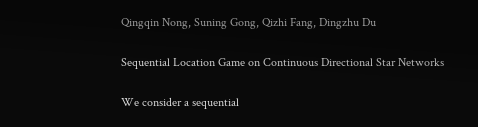Qingqin Nong, Suning Gong, Qizhi Fang, Dingzhu Du

Sequential Location Game on Continuous Directional Star Networks

We consider a sequential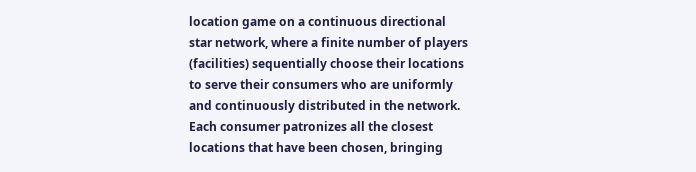location game on a continuous directional star network, where a finite number of players (facilities) sequentially choose their locations to serve their consumers who are uniformly and continuously distributed in the network. Each consumer patronizes all the closest locations that have been chosen, bringing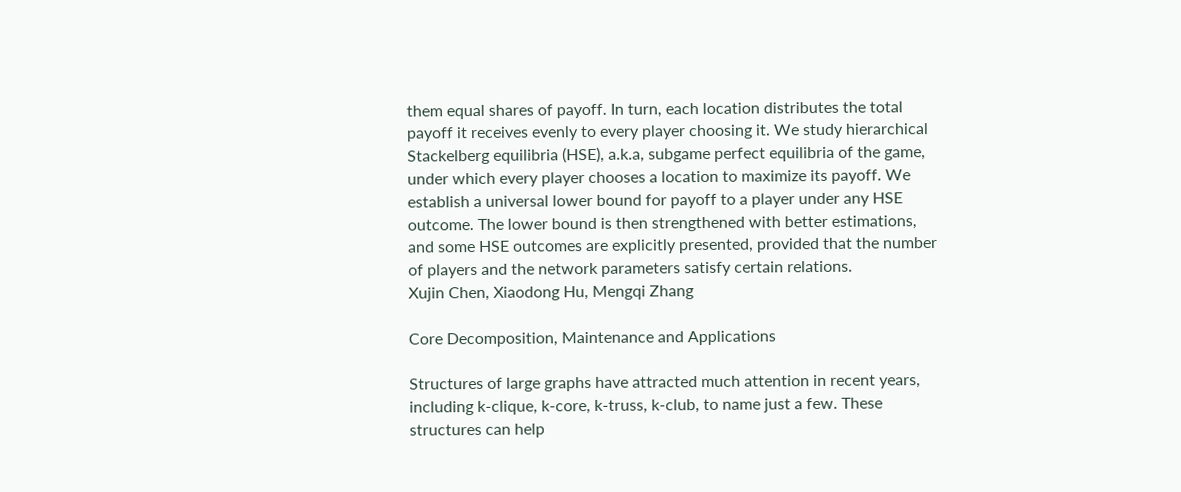them equal shares of payoff. In turn, each location distributes the total payoff it receives evenly to every player choosing it. We study hierarchical Stackelberg equilibria (HSE), a.k.a, subgame perfect equilibria of the game, under which every player chooses a location to maximize its payoff. We establish a universal lower bound for payoff to a player under any HSE outcome. The lower bound is then strengthened with better estimations, and some HSE outcomes are explicitly presented, provided that the number of players and the network parameters satisfy certain relations.
Xujin Chen, Xiaodong Hu, Mengqi Zhang

Core Decomposition, Maintenance and Applications

Structures of large graphs have attracted much attention in recent years, including k-clique, k-core, k-truss, k-club, to name just a few. These structures can help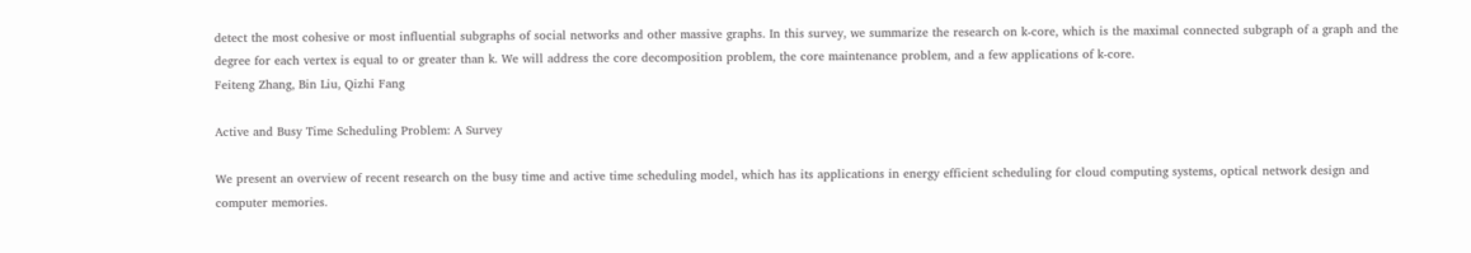detect the most cohesive or most influential subgraphs of social networks and other massive graphs. In this survey, we summarize the research on k-core, which is the maximal connected subgraph of a graph and the degree for each vertex is equal to or greater than k. We will address the core decomposition problem, the core maintenance problem, and a few applications of k-core.
Feiteng Zhang, Bin Liu, Qizhi Fang

Active and Busy Time Scheduling Problem: A Survey

We present an overview of recent research on the busy time and active time scheduling model, which has its applications in energy efficient scheduling for cloud computing systems, optical network design and computer memories.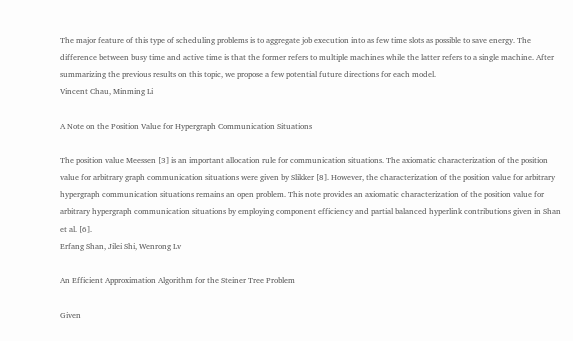The major feature of this type of scheduling problems is to aggregate job execution into as few time slots as possible to save energy. The difference between busy time and active time is that the former refers to multiple machines while the latter refers to a single machine. After summarizing the previous results on this topic, we propose a few potential future directions for each model.
Vincent Chau, Minming Li

A Note on the Position Value for Hypergraph Communication Situations

The position value Meessen [3] is an important allocation rule for communication situations. The axiomatic characterization of the position value for arbitrary graph communication situations were given by Slikker [8]. However, the characterization of the position value for arbitrary hypergraph communication situations remains an open problem. This note provides an axiomatic characterization of the position value for arbitrary hypergraph communication situations by employing component efficiency and partial balanced hyperlink contributions given in Shan et al. [6].
Erfang Shan, Jilei Shi, Wenrong Lv

An Efficient Approximation Algorithm for the Steiner Tree Problem

Given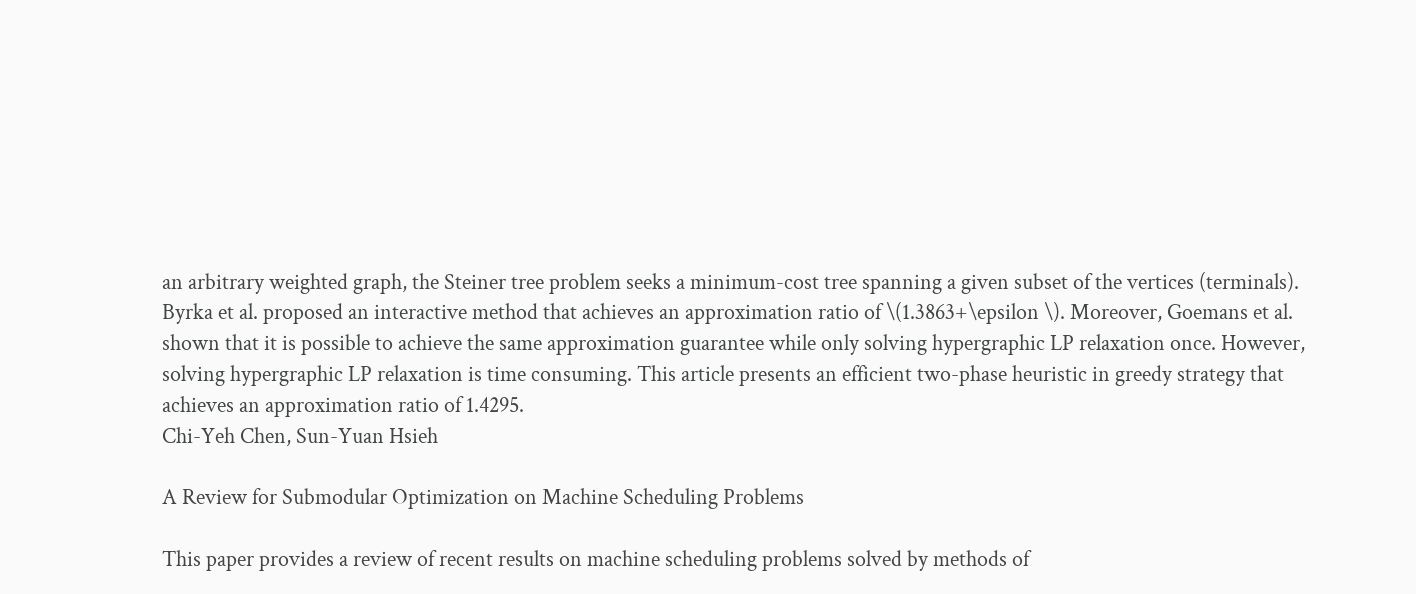an arbitrary weighted graph, the Steiner tree problem seeks a minimum-cost tree spanning a given subset of the vertices (terminals). Byrka et al. proposed an interactive method that achieves an approximation ratio of \(1.3863+\epsilon \). Moreover, Goemans et al. shown that it is possible to achieve the same approximation guarantee while only solving hypergraphic LP relaxation once. However, solving hypergraphic LP relaxation is time consuming. This article presents an efficient two-phase heuristic in greedy strategy that achieves an approximation ratio of 1.4295.
Chi-Yeh Chen, Sun-Yuan Hsieh

A Review for Submodular Optimization on Machine Scheduling Problems

This paper provides a review of recent results on machine scheduling problems solved by methods of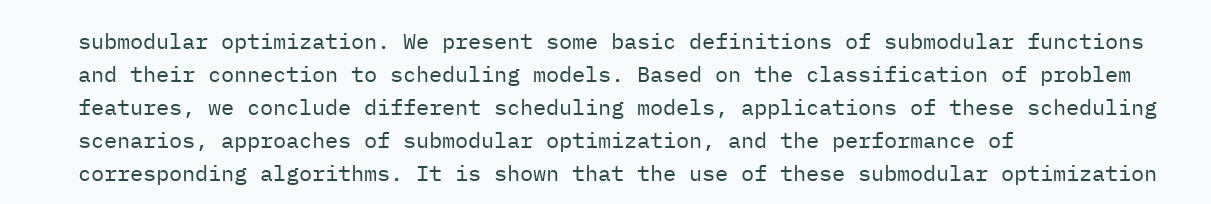submodular optimization. We present some basic definitions of submodular functions and their connection to scheduling models. Based on the classification of problem features, we conclude different scheduling models, applications of these scheduling scenarios, approaches of submodular optimization, and the performance of corresponding algorithms. It is shown that the use of these submodular optimization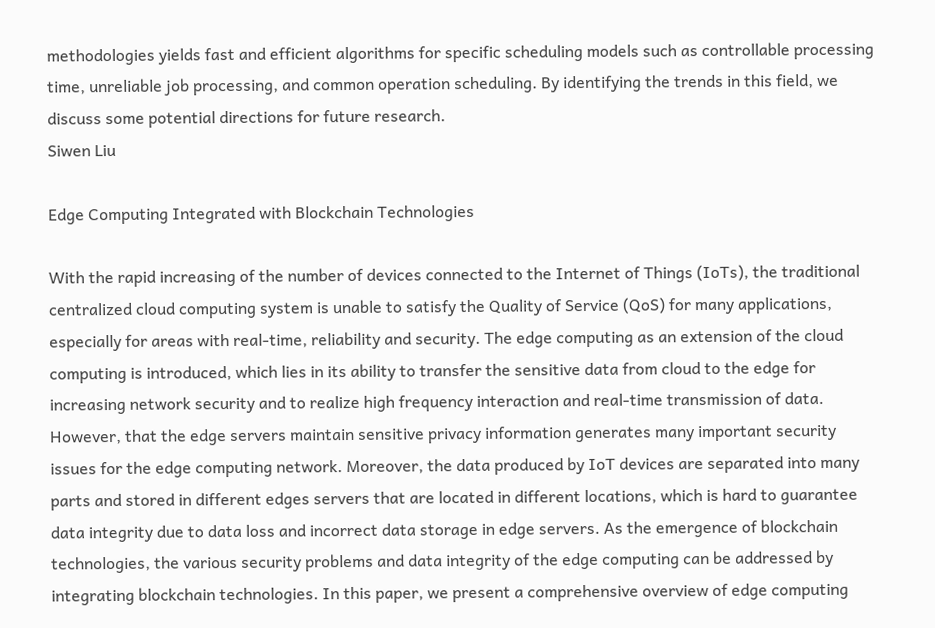methodologies yields fast and efficient algorithms for specific scheduling models such as controllable processing time, unreliable job processing, and common operation scheduling. By identifying the trends in this field, we discuss some potential directions for future research.
Siwen Liu

Edge Computing Integrated with Blockchain Technologies

With the rapid increasing of the number of devices connected to the Internet of Things (IoTs), the traditional centralized cloud computing system is unable to satisfy the Quality of Service (QoS) for many applications, especially for areas with real-time, reliability and security. The edge computing as an extension of the cloud computing is introduced, which lies in its ability to transfer the sensitive data from cloud to the edge for increasing network security and to realize high frequency interaction and real-time transmission of data. However, that the edge servers maintain sensitive privacy information generates many important security issues for the edge computing network. Moreover, the data produced by IoT devices are separated into many parts and stored in different edges servers that are located in different locations, which is hard to guarantee data integrity due to data loss and incorrect data storage in edge servers. As the emergence of blockchain technologies, the various security problems and data integrity of the edge computing can be addressed by integrating blockchain technologies. In this paper, we present a comprehensive overview of edge computing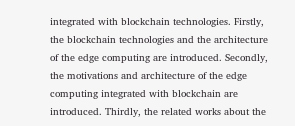integrated with blockchain technologies. Firstly, the blockchain technologies and the architecture of the edge computing are introduced. Secondly, the motivations and architecture of the edge computing integrated with blockchain are introduced. Thirdly, the related works about the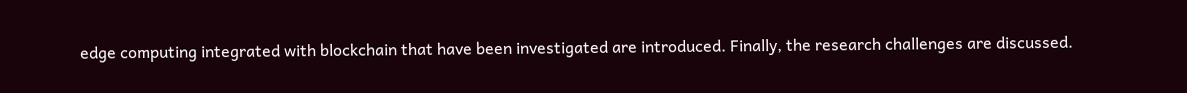edge computing integrated with blockchain that have been investigated are introduced. Finally, the research challenges are discussed.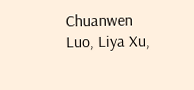Chuanwen Luo, Liya Xu,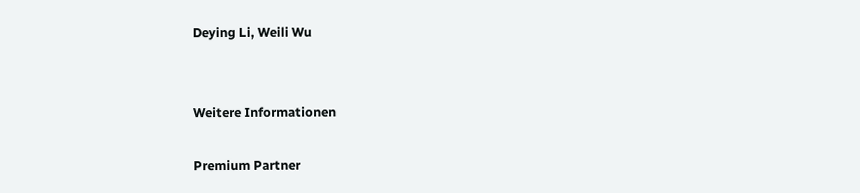Deying Li, Weili Wu


Weitere Informationen

Premium Partner